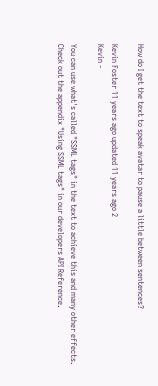How do I get the text to speak avatar to pause a little between sentences?

Kevin Foster 11 years ago updated 11 years ago 2
Kevin -

You can use what's called "SSML tags" in the text to achieve this and many other effects.
Check out the appendix "Using SSML tags" in our developers API Reference.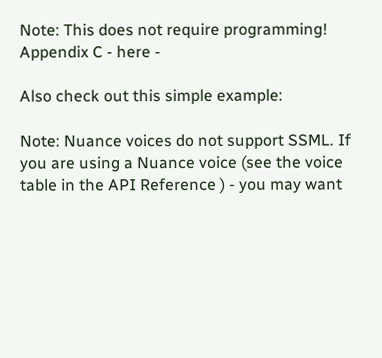Note: This does not require programming!
Appendix C - here -

Also check out this simple example:

Note: Nuance voices do not support SSML. If you are using a Nuance voice (see the voice table in the API Reference ) - you may want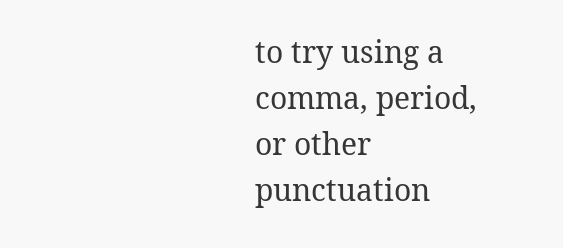to try using a comma, period, or other punctuation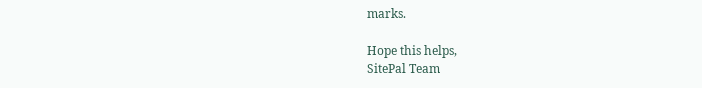marks.

Hope this helps,
SitePal Team